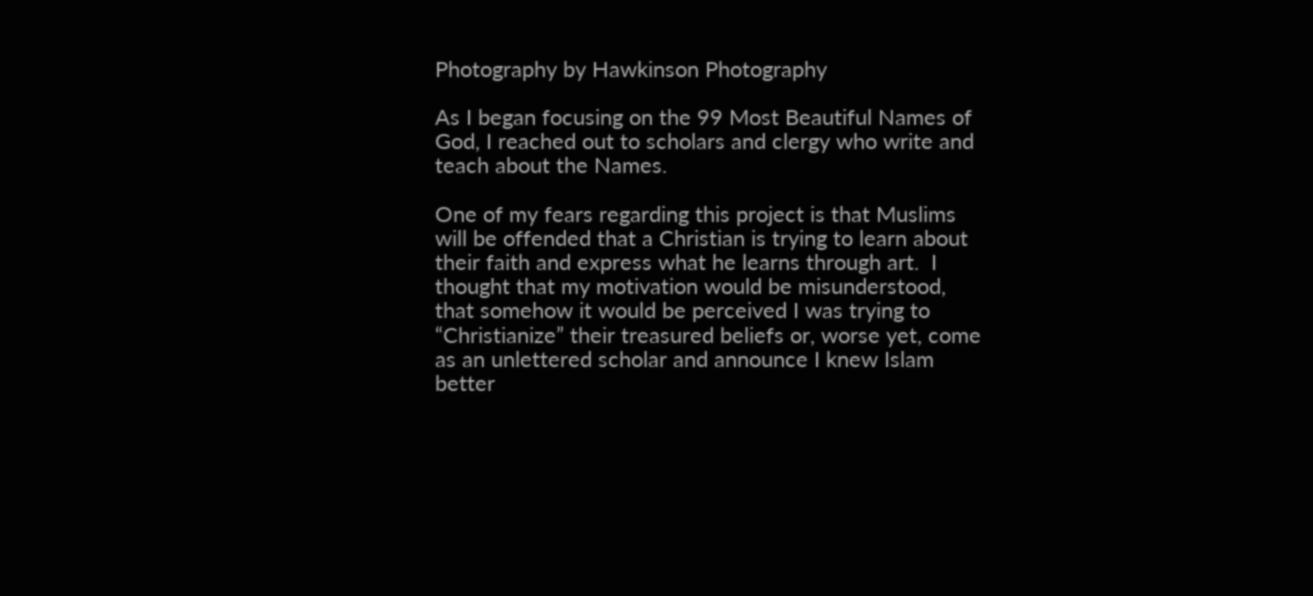Photography by Hawkinson Photography

As I began focusing on the 99 Most Beautiful Names of God, I reached out to scholars and clergy who write and teach about the Names.

One of my fears regarding this project is that Muslims will be offended that a Christian is trying to learn about their faith and express what he learns through art.  I thought that my motivation would be misunderstood, that somehow it would be perceived I was trying to “Christianize” their treasured beliefs or, worse yet, come as an unlettered scholar and announce I knew Islam better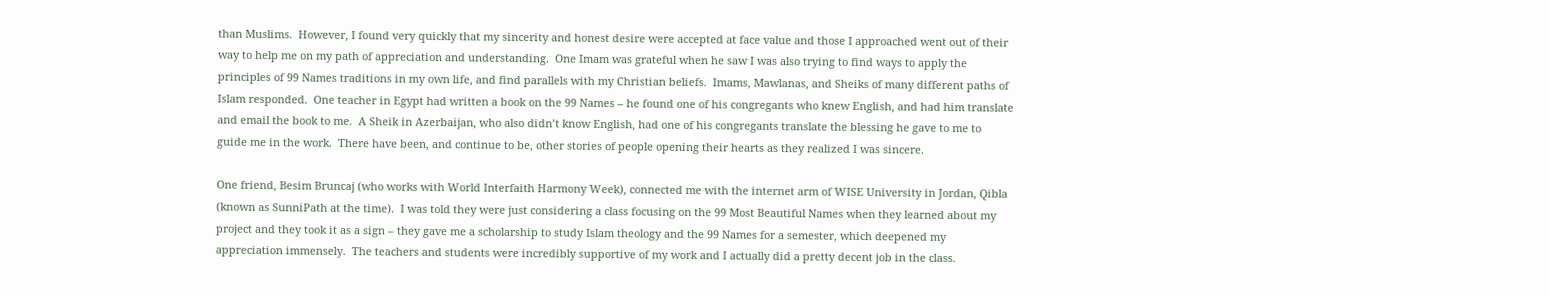than Muslims.  However, I found very quickly that my sincerity and honest desire were accepted at face value and those I approached went out of their way to help me on my path of appreciation and understanding.  One Imam was grateful when he saw I was also trying to find ways to apply the principles of 99 Names traditions in my own life, and find parallels with my Christian beliefs.  Imams, Mawlanas, and Sheiks of many different paths of Islam responded.  One teacher in Egypt had written a book on the 99 Names – he found one of his congregants who knew English, and had him translate and email the book to me.  A Sheik in Azerbaijan, who also didn’t know English, had one of his congregants translate the blessing he gave to me to guide me in the work.  There have been, and continue to be, other stories of people opening their hearts as they realized I was sincere.

One friend, Besim Bruncaj (who works with World Interfaith Harmony Week), connected me with the internet arm of WISE University in Jordan, Qibla (known as SunniPath at the time).  I was told they were just considering a class focusing on the 99 Most Beautiful Names when they learned about my project and they took it as a sign – they gave me a scholarship to study Islam theology and the 99 Names for a semester, which deepened my appreciation immensely.  The teachers and students were incredibly supportive of my work and I actually did a pretty decent job in the class.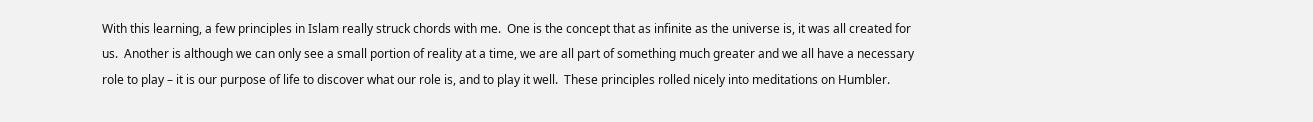With this learning, a few principles in Islam really struck chords with me.  One is the concept that as infinite as the universe is, it was all created for us.  Another is although we can only see a small portion of reality at a time, we are all part of something much greater and we all have a necessary role to play – it is our purpose of life to discover what our role is, and to play it well.  These principles rolled nicely into meditations on Humbler.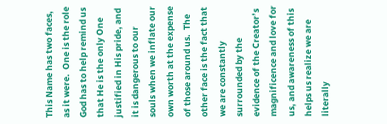This Name has two faces, as it were.  One is the role God has to help remind us that He is the only One justified in His pride, and it is dangerous to our souls when we inflate our own worth at the expense of those around us.  The other face is the fact that we are constantly surrounded by the evidence of the Creator’s magnificence and love for us, and awareness of this helps us realize we are literally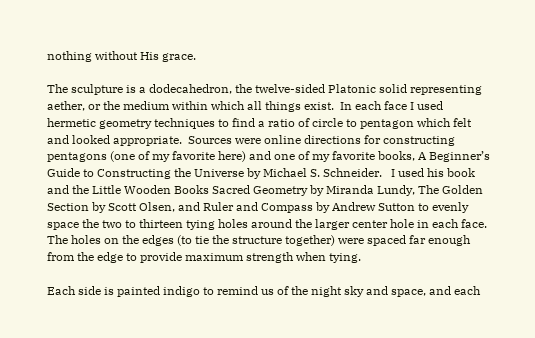nothing without His grace.

The sculpture is a dodecahedron, the twelve-sided Platonic solid representing aether, or the medium within which all things exist.  In each face I used hermetic geometry techniques to find a ratio of circle to pentagon which felt and looked appropriate.  Sources were online directions for constructing pentagons (one of my favorite here) and one of my favorite books, A Beginner’s Guide to Constructing the Universe by Michael S. Schneider.   I used his book and the Little Wooden Books Sacred Geometry by Miranda Lundy, The Golden Section by Scott Olsen, and Ruler and Compass by Andrew Sutton to evenly space the two to thirteen tying holes around the larger center hole in each face.  The holes on the edges (to tie the structure together) were spaced far enough from the edge to provide maximum strength when tying.

Each side is painted indigo to remind us of the night sky and space, and each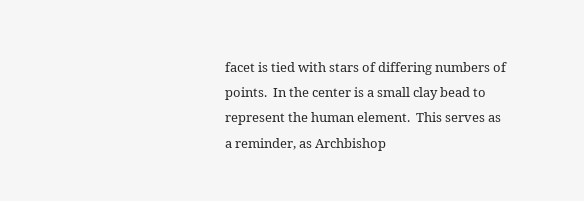facet is tied with stars of differing numbers of points.  In the center is a small clay bead to represent the human element.  This serves as a reminder, as Archbishop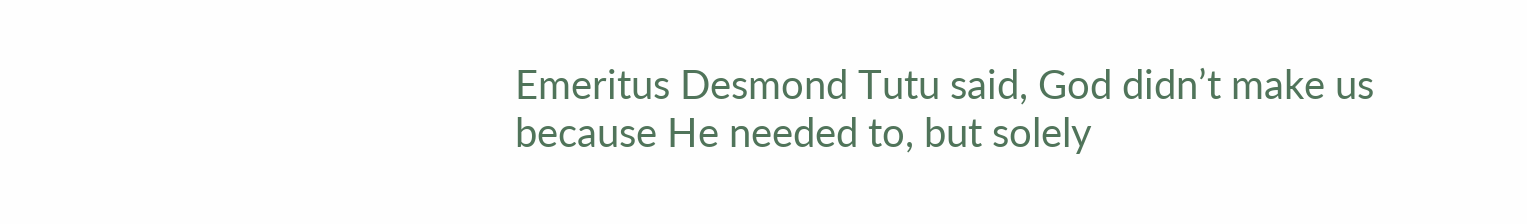Emeritus Desmond Tutu said, God didn’t make us because He needed to, but solely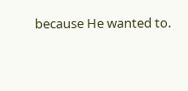because He wanted to.